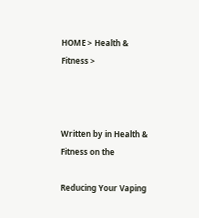HOME > Health & Fitness >



Written by in Health & Fitness on the

Reducing Your Vaping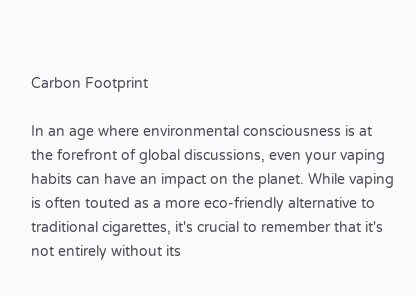Carbon Footprint

In an age where environmental consciousness is at the forefront of global discussions, even your vaping habits can have an impact on the planet. While vaping is often touted as a more eco-friendly alternative to traditional cigarettes, it's crucial to remember that it's not entirely without its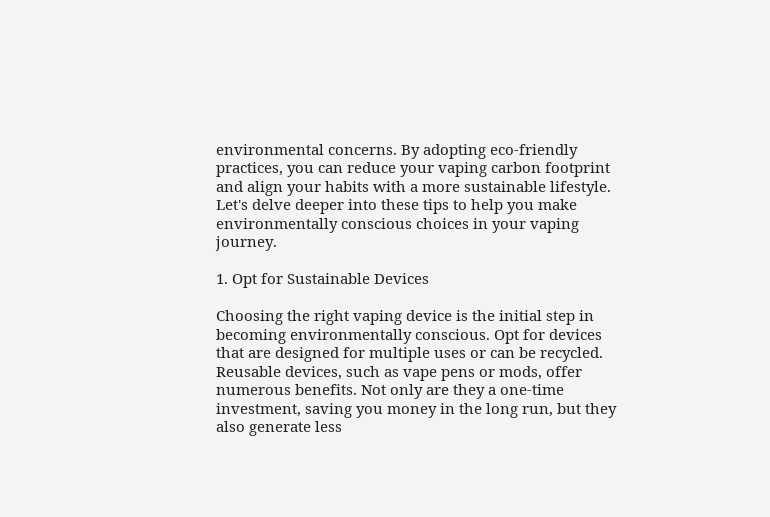environmental concerns. By adopting eco-friendly practices, you can reduce your vaping carbon footprint and align your habits with a more sustainable lifestyle. Let's delve deeper into these tips to help you make environmentally conscious choices in your vaping journey.

1. Opt for Sustainable Devices

Choosing the right vaping device is the initial step in becoming environmentally conscious. Opt for devices that are designed for multiple uses or can be recycled. Reusable devices, such as vape pens or mods, offer numerous benefits. Not only are they a one-time investment, saving you money in the long run, but they also generate less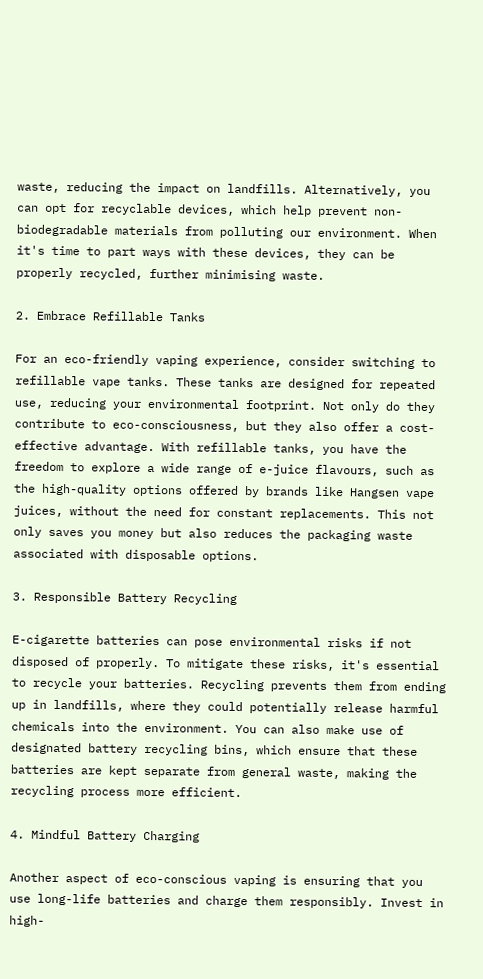waste, reducing the impact on landfills. Alternatively, you can opt for recyclable devices, which help prevent non-biodegradable materials from polluting our environment. When it's time to part ways with these devices, they can be properly recycled, further minimising waste.

2. Embrace Refillable Tanks

For an eco-friendly vaping experience, consider switching to refillable vape tanks. These tanks are designed for repeated use, reducing your environmental footprint. Not only do they contribute to eco-consciousness, but they also offer a cost-effective advantage. With refillable tanks, you have the freedom to explore a wide range of e-juice flavours, such as the high-quality options offered by brands like Hangsen vape juices, without the need for constant replacements. This not only saves you money but also reduces the packaging waste associated with disposable options.

3. Responsible Battery Recycling

E-cigarette batteries can pose environmental risks if not disposed of properly. To mitigate these risks, it's essential to recycle your batteries. Recycling prevents them from ending up in landfills, where they could potentially release harmful chemicals into the environment. You can also make use of designated battery recycling bins, which ensure that these batteries are kept separate from general waste, making the recycling process more efficient.

4. Mindful Battery Charging

Another aspect of eco-conscious vaping is ensuring that you use long-life batteries and charge them responsibly. Invest in high-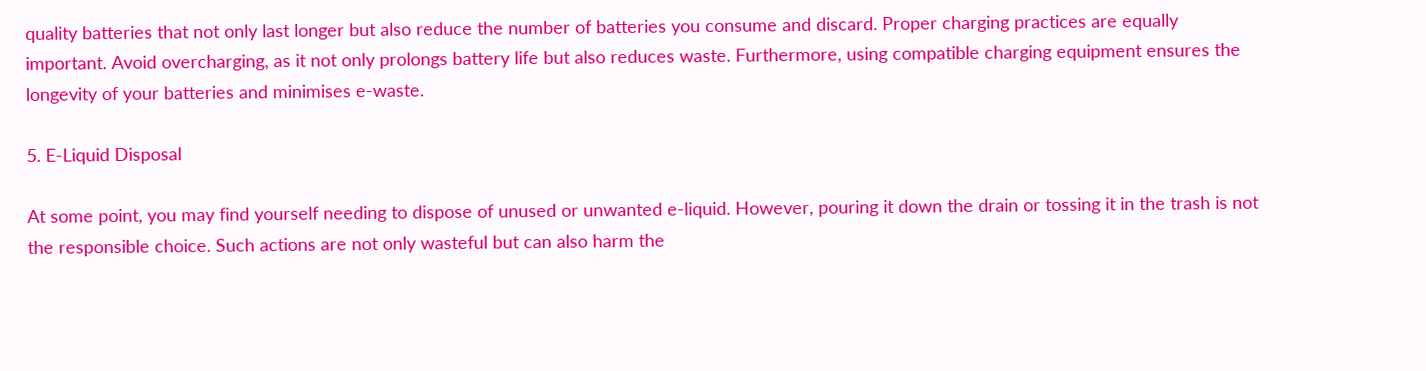quality batteries that not only last longer but also reduce the number of batteries you consume and discard. Proper charging practices are equally important. Avoid overcharging, as it not only prolongs battery life but also reduces waste. Furthermore, using compatible charging equipment ensures the longevity of your batteries and minimises e-waste.

5. E-Liquid Disposal

At some point, you may find yourself needing to dispose of unused or unwanted e-liquid. However, pouring it down the drain or tossing it in the trash is not the responsible choice. Such actions are not only wasteful but can also harm the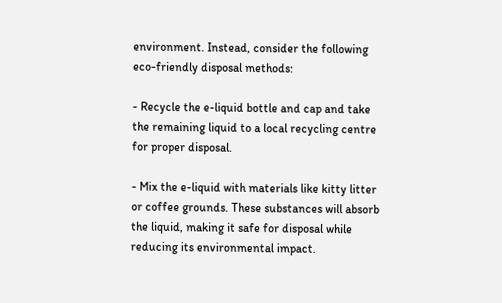environment. Instead, consider the following eco-friendly disposal methods:

- Recycle the e-liquid bottle and cap and take the remaining liquid to a local recycling centre for proper disposal.

- Mix the e-liquid with materials like kitty litter or coffee grounds. These substances will absorb the liquid, making it safe for disposal while reducing its environmental impact.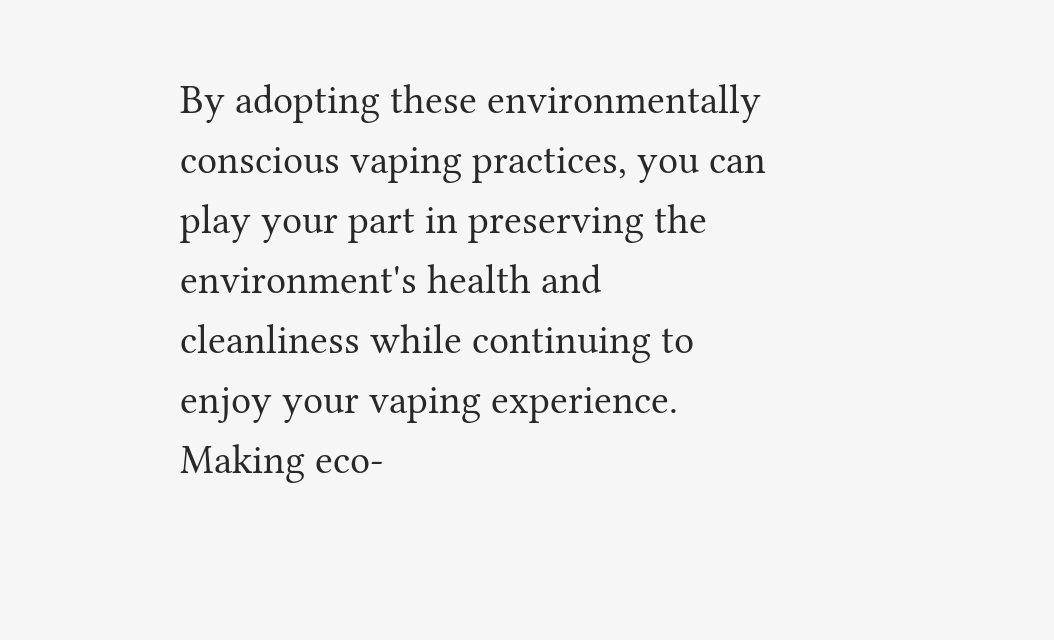By adopting these environmentally conscious vaping practices, you can play your part in preserving the environment's health and cleanliness while continuing to enjoy your vaping experience. Making eco-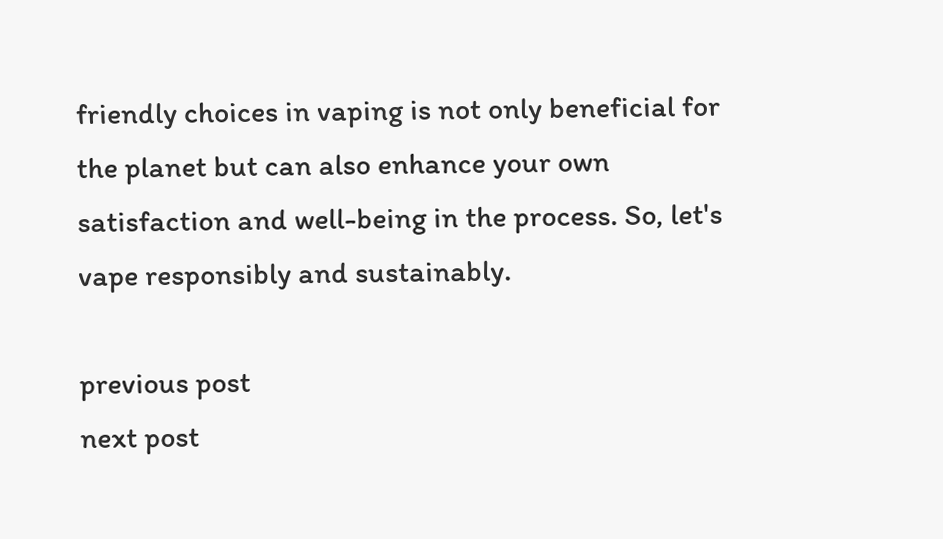friendly choices in vaping is not only beneficial for the planet but can also enhance your own satisfaction and well-being in the process. So, let's vape responsibly and sustainably.

previous post
next post